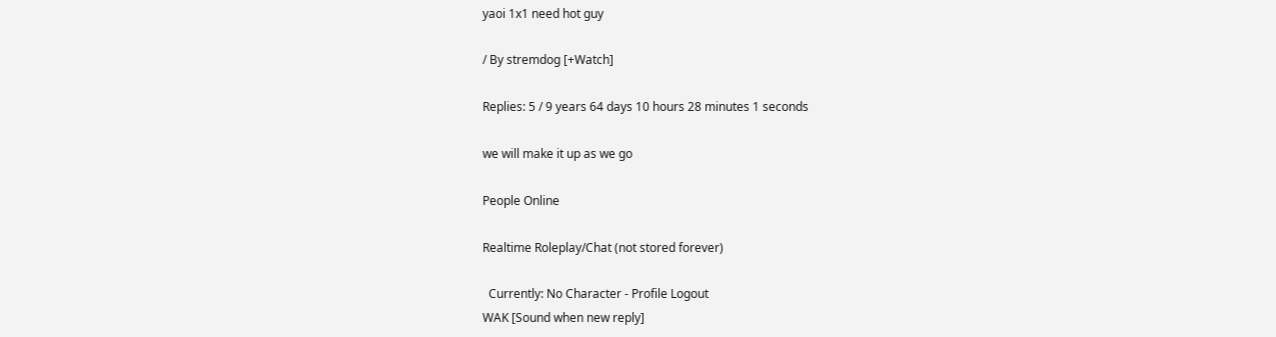yaoi 1x1 need hot guy

/ By stremdog [+Watch]

Replies: 5 / 9 years 64 days 10 hours 28 minutes 1 seconds

we will make it up as we go

People Online

Realtime Roleplay/Chat (not stored forever)

  Currently: No Character - Profile Logout
WAK [Sound when new reply]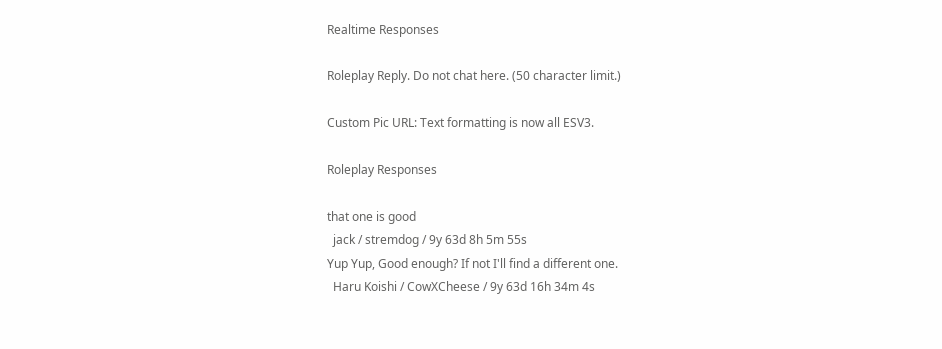Realtime Responses

Roleplay Reply. Do not chat here. (50 character limit.)

Custom Pic URL: Text formatting is now all ESV3.

Roleplay Responses

that one is good
  jack / stremdog / 9y 63d 8h 5m 55s
Yup Yup, Good enough? If not I'll find a different one.
  Haru Koishi / CowXCheese / 9y 63d 16h 34m 4s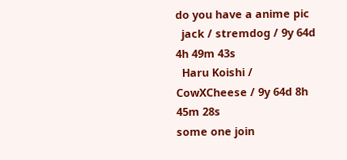do you have a anime pic
  jack / stremdog / 9y 64d 4h 49m 43s
  Haru Koishi / CowXCheese / 9y 64d 8h 45m 28s
some one join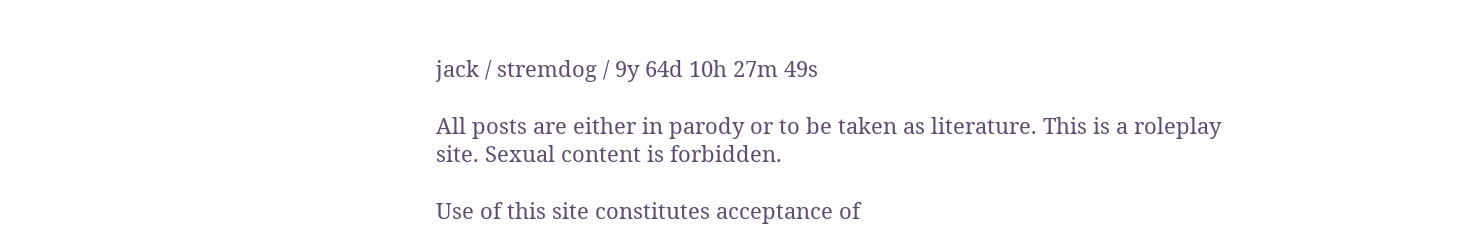jack / stremdog / 9y 64d 10h 27m 49s

All posts are either in parody or to be taken as literature. This is a roleplay site. Sexual content is forbidden.

Use of this site constitutes acceptance of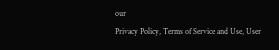our
Privacy Policy, Terms of Service and Use, User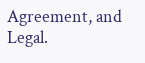Agreement, and Legal.